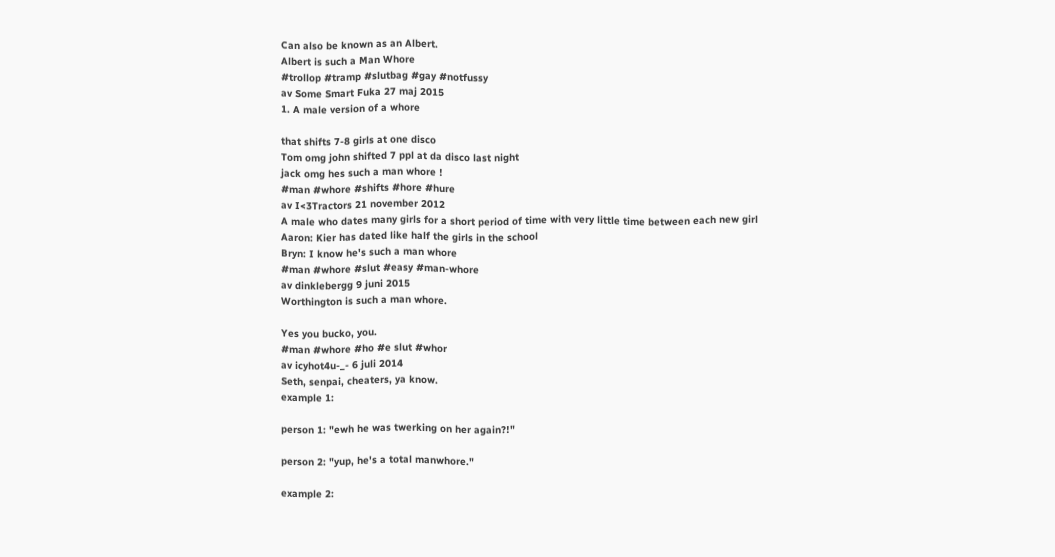Can also be known as an Albert.
Albert is such a Man Whore
#trollop #tramp #slutbag #gay #notfussy
av Some Smart Fuka 27 maj 2015
1. A male version of a whore

that shifts 7-8 girls at one disco
Tom omg john shifted 7 ppl at da disco last night
jack omg hes such a man whore !
#man #whore #shifts #hore #hure
av I<3Tractors 21 november 2012
A male who dates many girls for a short period of time with very little time between each new girl
Aaron: Kier has dated like half the girls in the school
Bryn: I know he's such a man whore
#man #whore #slut #easy #man-whore
av dinklebergg 9 juni 2015
Worthington is such a man whore.

Yes you bucko, you.
#man #whore #ho #e slut #whor
av icyhot4u-_- 6 juli 2014
Seth, senpai, cheaters, ya know.
example 1:

person 1: "ewh he was twerking on her again?!"

person 2: "yup, he's a total manwhore."

example 2: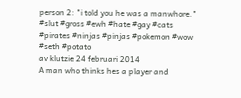person 2: "i told you he was a manwhore."
#slut #gross #ewh #hate #gay #cats #pirates #ninjas #pinjas #pokemon #wow #seth #potato
av klutzie 24 februari 2014
A man who thinks hes a player and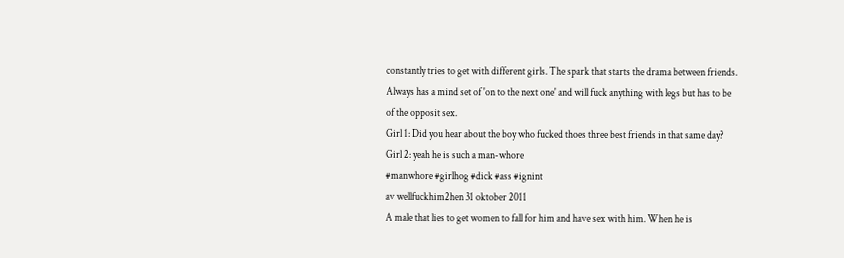constantly tries to get with different girls. The spark that starts the drama between friends. Always has a mind set of 'on to the next one' and will fuck anything with legs but has to be of the opposit sex.
Girl 1: Did you hear about the boy who fucked thoes three best friends in that same day?
Girl 2: yeah he is such a man-whore
#manwhore #girlhog #dick #ass #ignint
av wellfuckhim2hen 31 oktober 2011
A male that lies to get women to fall for him and have sex with him. When he is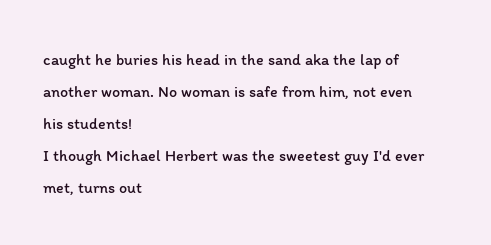caught he buries his head in the sand aka the lap of another woman. No woman is safe from him, not even his students!
I though Michael Herbert was the sweetest guy I'd ever met, turns out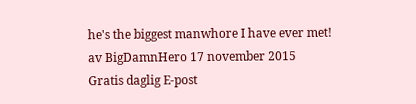he's the biggest manwhore I have ever met!
av BigDamnHero 17 november 2015
Gratis daglig E-post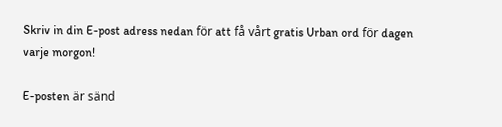Skriv in din E-post adress nedan för att få vårt gratis Urban ord för dagen varje morgon!

E-posten är sänd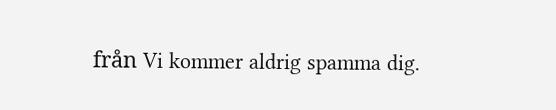från Vi kommer aldrig spamma dig.